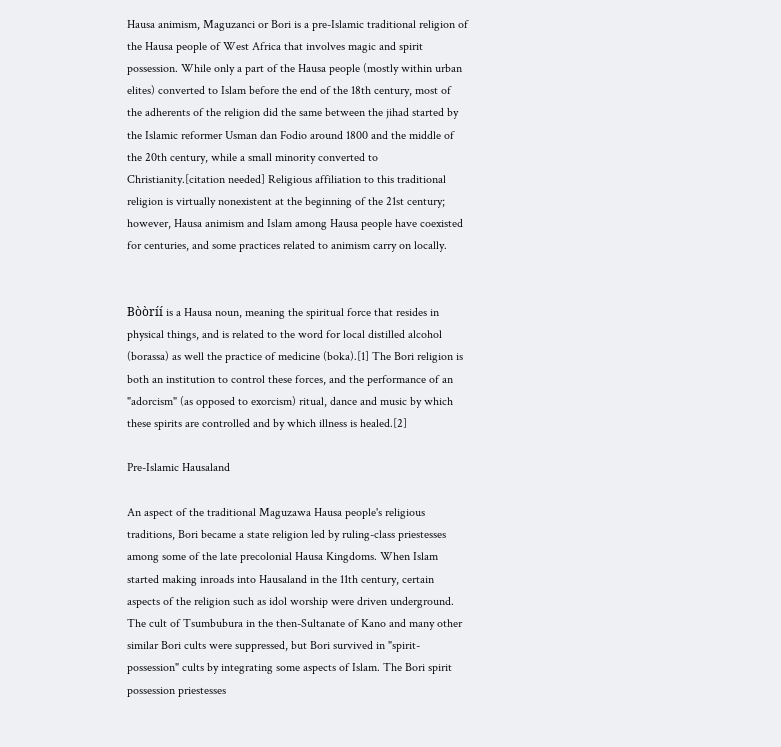Hausa animism, Maguzanci or Bori is a pre-Islamic traditional religion of the Hausa people of West Africa that involves magic and spirit possession. While only a part of the Hausa people (mostly within urban elites) converted to Islam before the end of the 18th century, most of the adherents of the religion did the same between the jihad started by the Islamic reformer Usman dan Fodio around 1800 and the middle of the 20th century, while a small minority converted to Christianity.[citation needed] Religious affiliation to this traditional religion is virtually nonexistent at the beginning of the 21st century; however, Hausa animism and Islam among Hausa people have coexisted for centuries, and some practices related to animism carry on locally.


Bòòríí is a Hausa noun, meaning the spiritual force that resides in physical things, and is related to the word for local distilled alcohol (borassa) as well the practice of medicine (boka).[1] The Bori religion is both an institution to control these forces, and the performance of an "adorcism" (as opposed to exorcism) ritual, dance and music by which these spirits are controlled and by which illness is healed.[2]

Pre-Islamic Hausaland

An aspect of the traditional Maguzawa Hausa people's religious traditions, Bori became a state religion led by ruling-class priestesses among some of the late precolonial Hausa Kingdoms. When Islam started making inroads into Hausaland in the 11th century, certain aspects of the religion such as idol worship were driven underground. The cult of Tsumbubura in the then-Sultanate of Kano and many other similar Bori cults were suppressed, but Bori survived in "spirit-possession" cults by integrating some aspects of Islam. The Bori spirit possession priestesses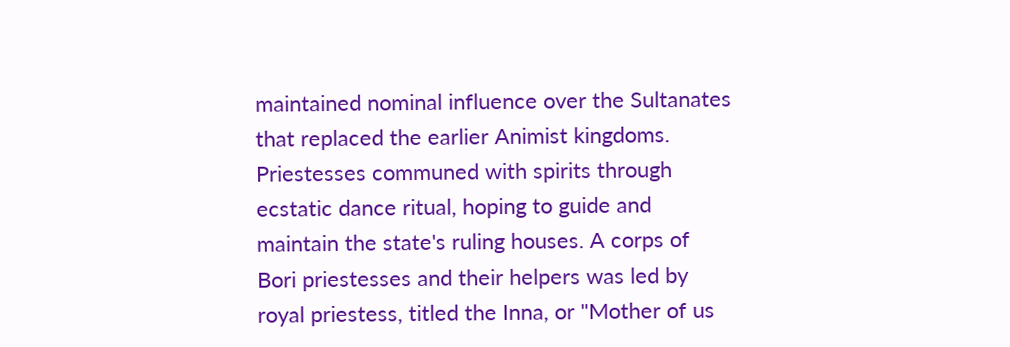maintained nominal influence over the Sultanates that replaced the earlier Animist kingdoms. Priestesses communed with spirits through ecstatic dance ritual, hoping to guide and maintain the state's ruling houses. A corps of Bori priestesses and their helpers was led by royal priestess, titled the Inna, or "Mother of us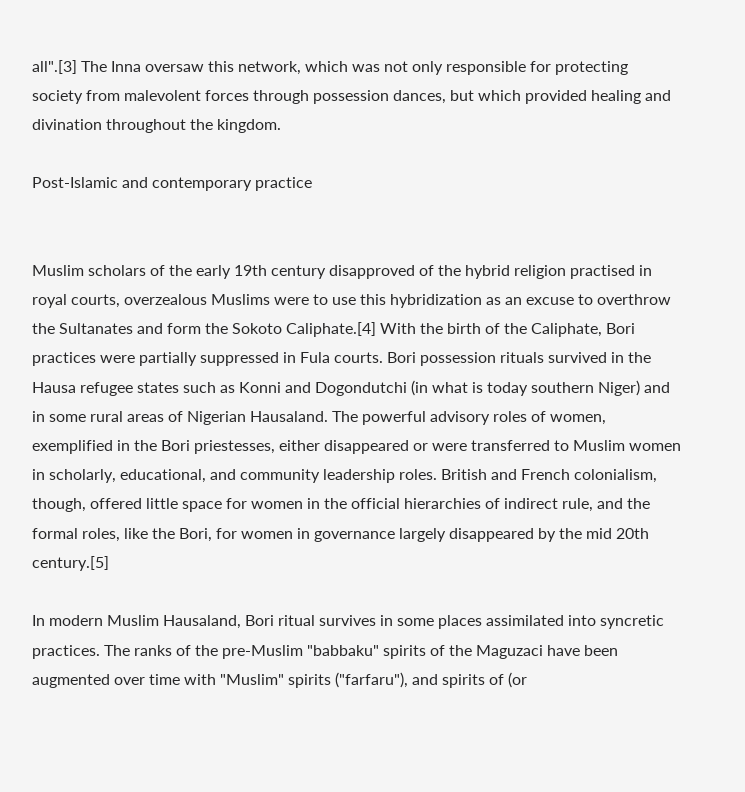all".[3] The Inna oversaw this network, which was not only responsible for protecting society from malevolent forces through possession dances, but which provided healing and divination throughout the kingdom.

Post-Islamic and contemporary practice


Muslim scholars of the early 19th century disapproved of the hybrid religion practised in royal courts, overzealous Muslims were to use this hybridization as an excuse to overthrow the Sultanates and form the Sokoto Caliphate.[4] With the birth of the Caliphate, Bori practices were partially suppressed in Fula courts. Bori possession rituals survived in the Hausa refugee states such as Konni and Dogondutchi (in what is today southern Niger) and in some rural areas of Nigerian Hausaland. The powerful advisory roles of women, exemplified in the Bori priestesses, either disappeared or were transferred to Muslim women in scholarly, educational, and community leadership roles. British and French colonialism, though, offered little space for women in the official hierarchies of indirect rule, and the formal roles, like the Bori, for women in governance largely disappeared by the mid 20th century.[5]

In modern Muslim Hausaland, Bori ritual survives in some places assimilated into syncretic practices. The ranks of the pre-Muslim "babbaku" spirits of the Maguzaci have been augmented over time with "Muslim" spirits ("farfaru"), and spirits of (or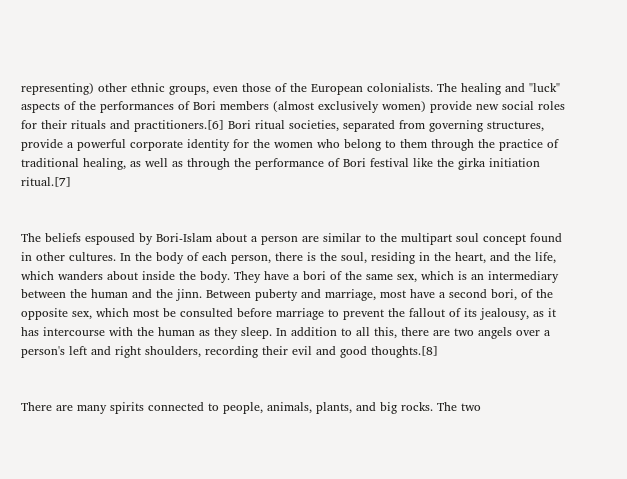representing) other ethnic groups, even those of the European colonialists. The healing and "luck" aspects of the performances of Bori members (almost exclusively women) provide new social roles for their rituals and practitioners.[6] Bori ritual societies, separated from governing structures, provide a powerful corporate identity for the women who belong to them through the practice of traditional healing, as well as through the performance of Bori festival like the girka initiation ritual.[7]


The beliefs espoused by Bori-Islam about a person are similar to the multipart soul concept found in other cultures. In the body of each person, there is the soul, residing in the heart, and the life, which wanders about inside the body. They have a bori of the same sex, which is an intermediary between the human and the jinn. Between puberty and marriage, most have a second bori, of the opposite sex, which most be consulted before marriage to prevent the fallout of its jealousy, as it has intercourse with the human as they sleep. In addition to all this, there are two angels over a person's left and right shoulders, recording their evil and good thoughts.[8]


There are many spirits connected to people, animals, plants, and big rocks. The two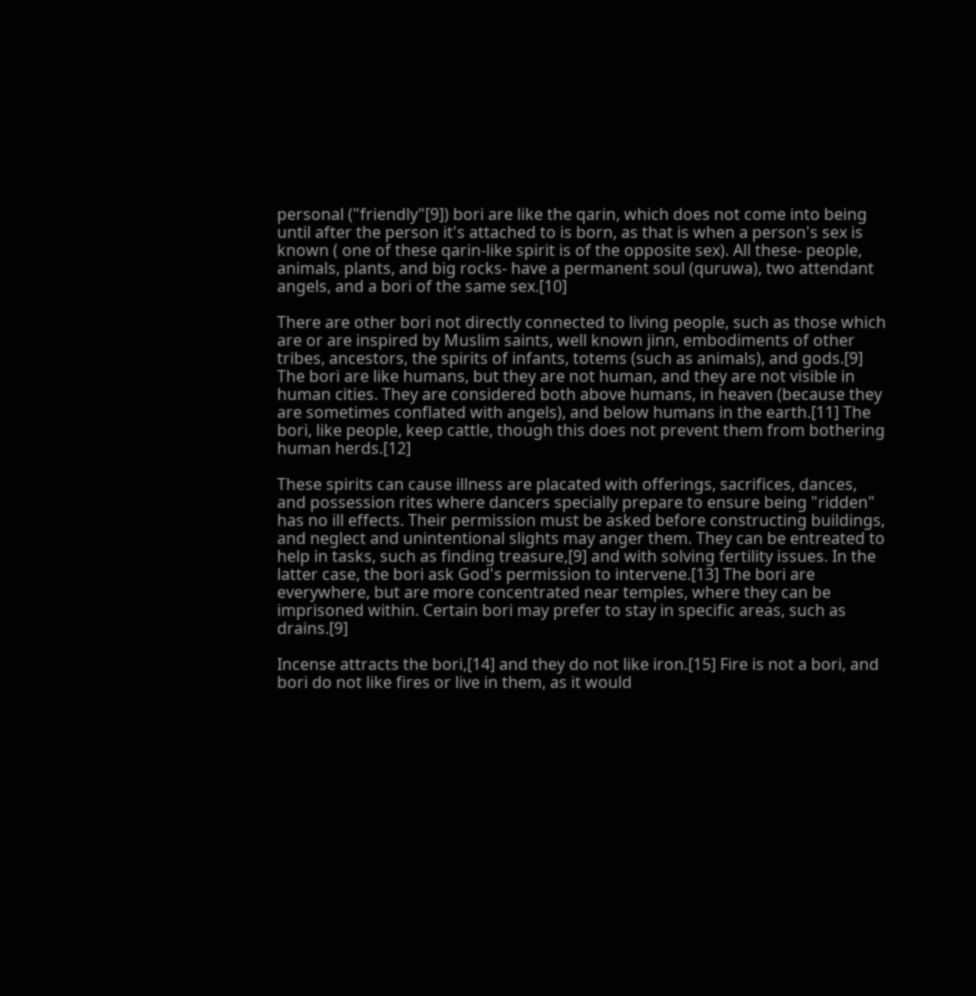personal ("friendly"[9]) bori are like the qarin, which does not come into being until after the person it's attached to is born, as that is when a person's sex is known ( one of these qarin-like spirit is of the opposite sex). All these- people, animals, plants, and big rocks- have a permanent soul (quruwa), two attendant angels, and a bori of the same sex.[10]

There are other bori not directly connected to living people, such as those which are or are inspired by Muslim saints, well known jinn, embodiments of other tribes, ancestors, the spirits of infants, totems (such as animals), and gods.[9] The bori are like humans, but they are not human, and they are not visible in human cities. They are considered both above humans, in heaven (because they are sometimes conflated with angels), and below humans in the earth.[11] The bori, like people, keep cattle, though this does not prevent them from bothering human herds.[12]

These spirits can cause illness are placated with offerings, sacrifices, dances, and possession rites where dancers specially prepare to ensure being "ridden" has no ill effects. Their permission must be asked before constructing buildings, and neglect and unintentional slights may anger them. They can be entreated to help in tasks, such as finding treasure,[9] and with solving fertility issues. In the latter case, the bori ask God's permission to intervene.[13] The bori are everywhere, but are more concentrated near temples, where they can be imprisoned within. Certain bori may prefer to stay in specific areas, such as drains.[9]

Incense attracts the bori,[14] and they do not like iron.[15] Fire is not a bori, and bori do not like fires or live in them, as it would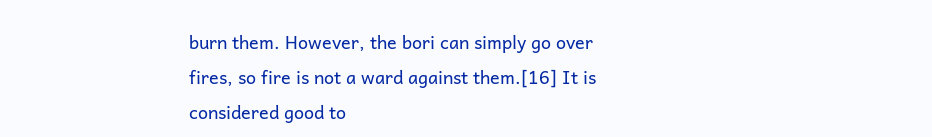burn them. However, the bori can simply go over fires, so fire is not a ward against them.[16] It is considered good to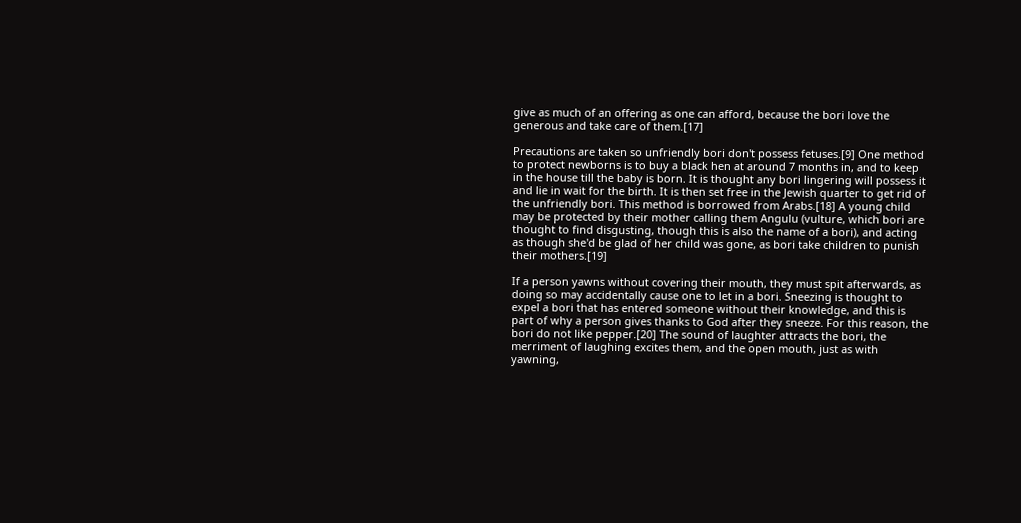give as much of an offering as one can afford, because the bori love the generous and take care of them.[17]

Precautions are taken so unfriendly bori don't possess fetuses.[9] One method to protect newborns is to buy a black hen at around 7 months in, and to keep in the house till the baby is born. It is thought any bori lingering will possess it and lie in wait for the birth. It is then set free in the Jewish quarter to get rid of the unfriendly bori. This method is borrowed from Arabs.[18] A young child may be protected by their mother calling them Angulu (vulture, which bori are thought to find disgusting, though this is also the name of a bori), and acting as though she'd be glad of her child was gone, as bori take children to punish their mothers.[19]

If a person yawns without covering their mouth, they must spit afterwards, as doing so may accidentally cause one to let in a bori. Sneezing is thought to expel a bori that has entered someone without their knowledge, and this is part of why a person gives thanks to God after they sneeze. For this reason, the bori do not like pepper.[20] The sound of laughter attracts the bori, the merriment of laughing excites them, and the open mouth, just as with yawning,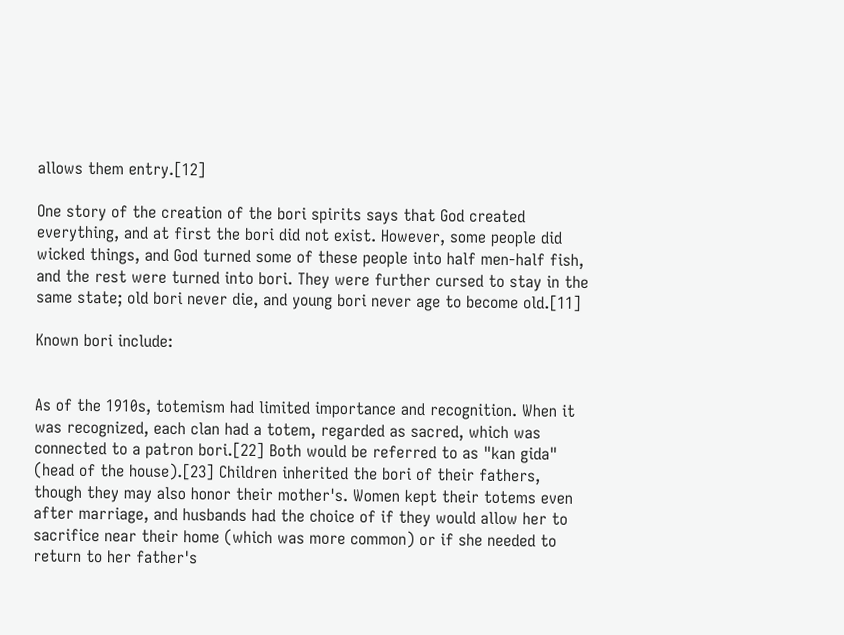allows them entry.[12]

One story of the creation of the bori spirits says that God created everything, and at first the bori did not exist. However, some people did wicked things, and God turned some of these people into half men-half fish, and the rest were turned into bori. They were further cursed to stay in the same state; old bori never die, and young bori never age to become old.[11]

Known bori include:


As of the 1910s, totemism had limited importance and recognition. When it was recognized, each clan had a totem, regarded as sacred, which was connected to a patron bori.[22] Both would be referred to as "kan gida" (head of the house).[23] Children inherited the bori of their fathers, though they may also honor their mother's. Women kept their totems even after marriage, and husbands had the choice of if they would allow her to sacrifice near their home (which was more common) or if she needed to return to her father's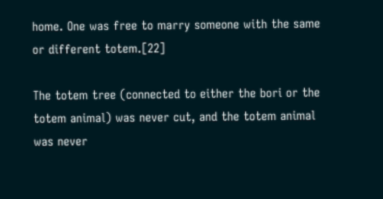home. One was free to marry someone with the same or different totem.[22]

The totem tree (connected to either the bori or the totem animal) was never cut, and the totem animal was never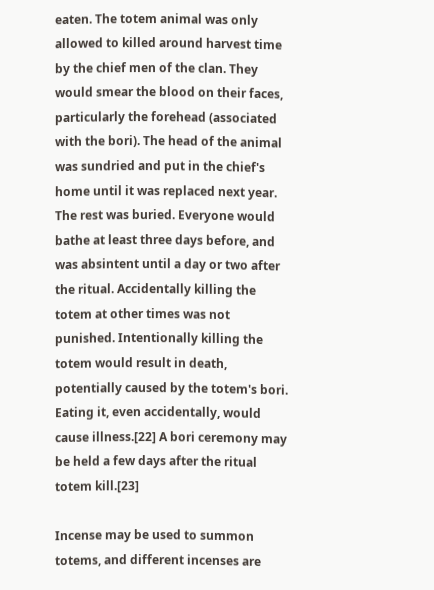eaten. The totem animal was only allowed to killed around harvest time by the chief men of the clan. They would smear the blood on their faces, particularly the forehead (associated with the bori). The head of the animal was sundried and put in the chief's home until it was replaced next year. The rest was buried. Everyone would bathe at least three days before, and was absintent until a day or two after the ritual. Accidentally killing the totem at other times was not punished. Intentionally killing the totem would result in death, potentially caused by the totem's bori. Eating it, even accidentally, would cause illness.[22] A bori ceremony may be held a few days after the ritual totem kill.[23]

Incense may be used to summon totems, and different incenses are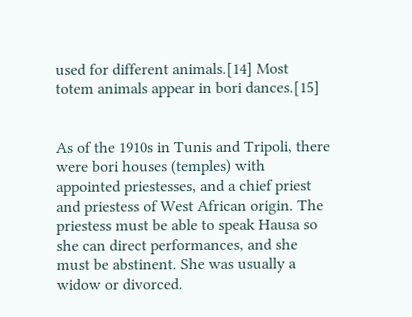used for different animals.[14] Most totem animals appear in bori dances.[15]


As of the 1910s in Tunis and Tripoli, there were bori houses (temples) with appointed priestesses, and a chief priest and priestess of West African origin. The priestess must be able to speak Hausa so she can direct performances, and she must be abstinent. She was usually a widow or divorced.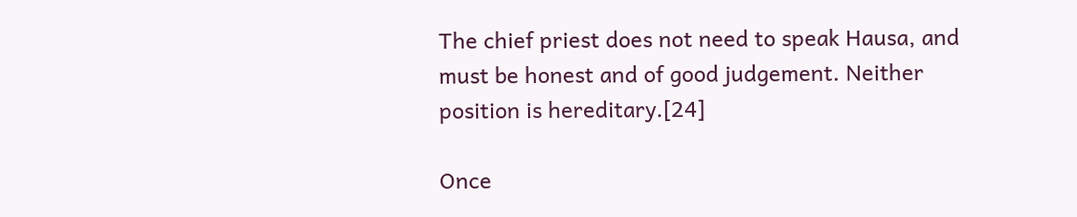The chief priest does not need to speak Hausa, and must be honest and of good judgement. Neither position is hereditary.[24]

Once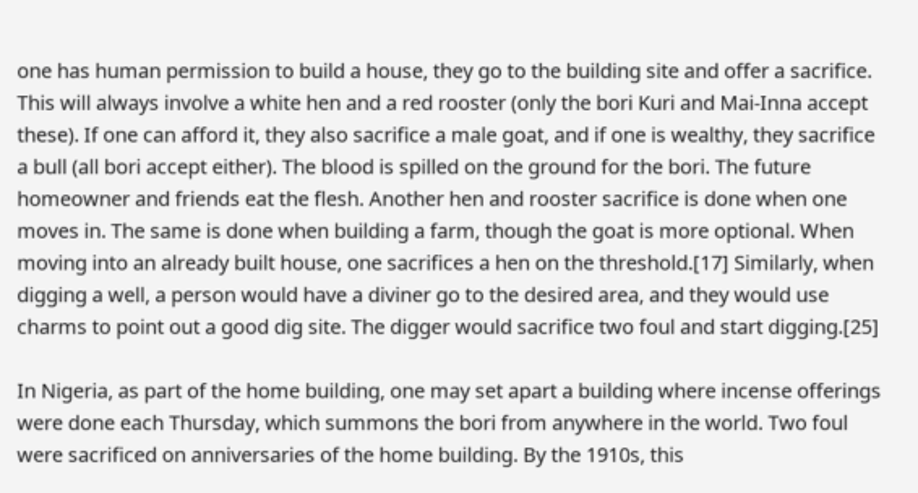one has human permission to build a house, they go to the building site and offer a sacrifice. This will always involve a white hen and a red rooster (only the bori Kuri and Mai-Inna accept these). If one can afford it, they also sacrifice a male goat, and if one is wealthy, they sacrifice a bull (all bori accept either). The blood is spilled on the ground for the bori. The future homeowner and friends eat the flesh. Another hen and rooster sacrifice is done when one moves in. The same is done when building a farm, though the goat is more optional. When moving into an already built house, one sacrifices a hen on the threshold.[17] Similarly, when digging a well, a person would have a diviner go to the desired area, and they would use charms to point out a good dig site. The digger would sacrifice two foul and start digging.[25]

In Nigeria, as part of the home building, one may set apart a building where incense offerings were done each Thursday, which summons the bori from anywhere in the world. Two foul were sacrificed on anniversaries of the home building. By the 1910s, this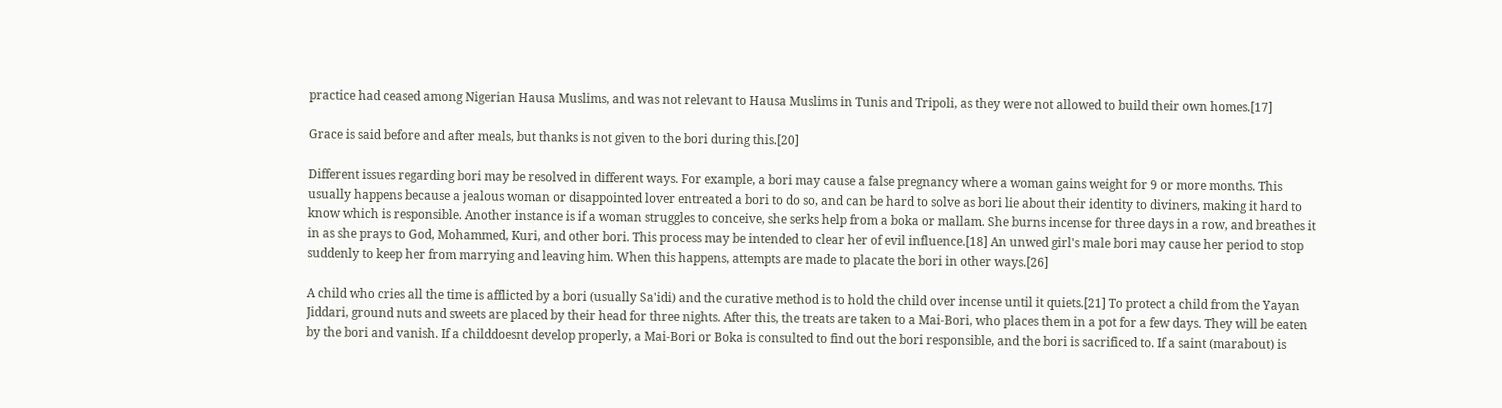practice had ceased among Nigerian Hausa Muslims, and was not relevant to Hausa Muslims in Tunis and Tripoli, as they were not allowed to build their own homes.[17]

Grace is said before and after meals, but thanks is not given to the bori during this.[20]

Different issues regarding bori may be resolved in different ways. For example, a bori may cause a false pregnancy where a woman gains weight for 9 or more months. This usually happens because a jealous woman or disappointed lover entreated a bori to do so, and can be hard to solve as bori lie about their identity to diviners, making it hard to know which is responsible. Another instance is if a woman struggles to conceive, she serks help from a boka or mallam. She burns incense for three days in a row, and breathes it in as she prays to God, Mohammed, Kuri, and other bori. This process may be intended to clear her of evil influence.[18] An unwed girl's male bori may cause her period to stop suddenly to keep her from marrying and leaving him. When this happens, attempts are made to placate the bori in other ways.[26]

A child who cries all the time is afflicted by a bori (usually Sa'idi) and the curative method is to hold the child over incense until it quiets.[21] To protect a child from the Yayan Jiddari, ground nuts and sweets are placed by their head for three nights. After this, the treats are taken to a Mai-Bori, who places them in a pot for a few days. They will be eaten by the bori and vanish. If a childdoesnt develop properly, a Mai-Bori or Boka is consulted to find out the bori responsible, and the bori is sacrificed to. If a saint (marabout) is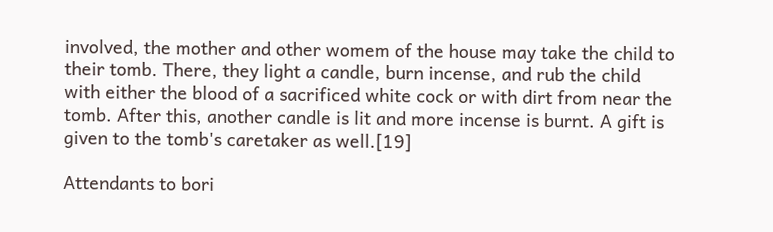involved, the mother and other womem of the house may take the child to their tomb. There, they light a candle, burn incense, and rub the child with either the blood of a sacrificed white cock or with dirt from near the tomb. After this, another candle is lit and more incense is burnt. A gift is given to the tomb's caretaker as well.[19]

Attendants to bori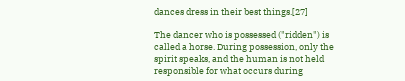dances dress in their best things.[27]

The dancer who is possessed ("ridden") is called a horse. During possession, only the spirit speaks, and the human is not held responsible for what occurs during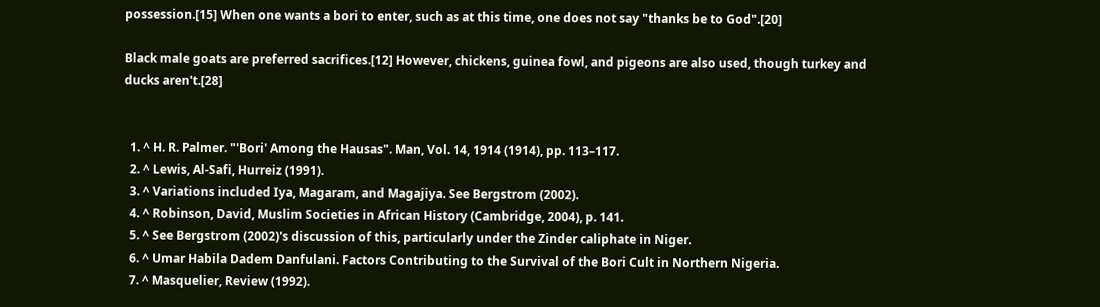possession.[15] When one wants a bori to enter, such as at this time, one does not say "thanks be to God".[20]

Black male goats are preferred sacrifices.[12] However, chickens, guinea fowl, and pigeons are also used, though turkey and ducks aren't.[28]


  1. ^ H. R. Palmer. "'Bori' Among the Hausas". Man, Vol. 14, 1914 (1914), pp. 113–117.
  2. ^ Lewis, Al-Safi, Hurreiz (1991).
  3. ^ Variations included Iya, Magaram, and Magajiya. See Bergstrom (2002).
  4. ^ Robinson, David, Muslim Societies in African History (Cambridge, 2004), p. 141.
  5. ^ See Bergstrom (2002)'s discussion of this, particularly under the Zinder caliphate in Niger.
  6. ^ Umar Habila Dadem Danfulani. Factors Contributing to the Survival of the Bori Cult in Northern Nigeria.
  7. ^ Masquelier, Review (1992).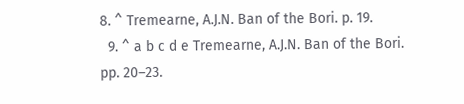8. ^ Tremearne, A.J.N. Ban of the Bori. p. 19.
  9. ^ a b c d e Tremearne, A.J.N. Ban of the Bori. pp. 20–23.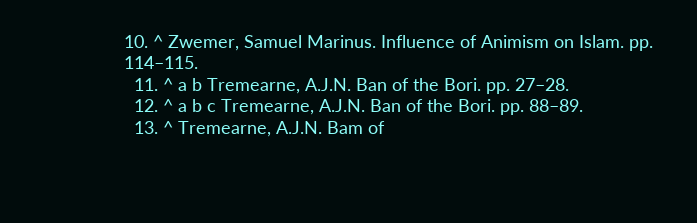10. ^ Zwemer, Samuel Marinus. Influence of Animism on Islam. pp. 114–115.
  11. ^ a b Tremearne, A.J.N. Ban of the Bori. pp. 27–28.
  12. ^ a b c Tremearne, A.J.N. Ban of the Bori. pp. 88–89.
  13. ^ Tremearne, A.J.N. Bam of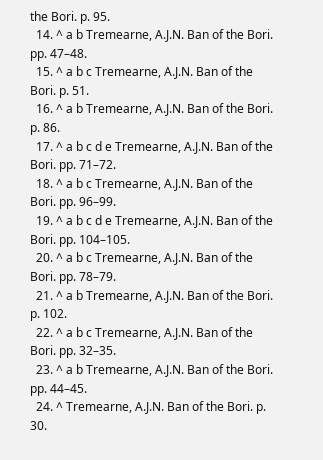the Bori. p. 95.
  14. ^ a b Tremearne, A.J.N. Ban of the Bori. pp. 47–48.
  15. ^ a b c Tremearne, A.J.N. Ban of the Bori. p. 51.
  16. ^ a b Tremearne, A.J.N. Ban of the Bori. p. 86.
  17. ^ a b c d e Tremearne, A.J.N. Ban of the Bori. pp. 71–72.
  18. ^ a b c Tremearne, A.J.N. Ban of the Bori. pp. 96–99.
  19. ^ a b c d e Tremearne, A.J.N. Ban of the Bori. pp. 104–105.
  20. ^ a b c Tremearne, A.J.N. Ban of the Bori. pp. 78–79.
  21. ^ a b Tremearne, A.J.N. Ban of the Bori. p. 102.
  22. ^ a b c Tremearne, A.J.N. Ban of the Bori. pp. 32–35.
  23. ^ a b Tremearne, A.J.N. Ban of the Bori. pp. 44–45.
  24. ^ Tremearne, A.J.N. Ban of the Bori. p. 30.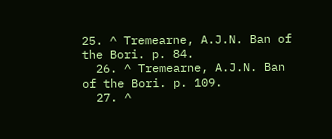25. ^ Tremearne, A.J.N. Ban of the Bori. p. 84.
  26. ^ Tremearne, A.J.N. Ban of the Bori. p. 109.
  27. ^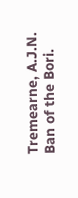Tremearne, A.J.N. Ban of the Bori.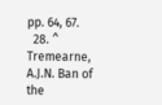pp. 64, 67.
  28. ^ Tremearne, A.J.N. Ban of the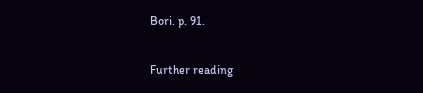Bori. p. 91.

Further reading